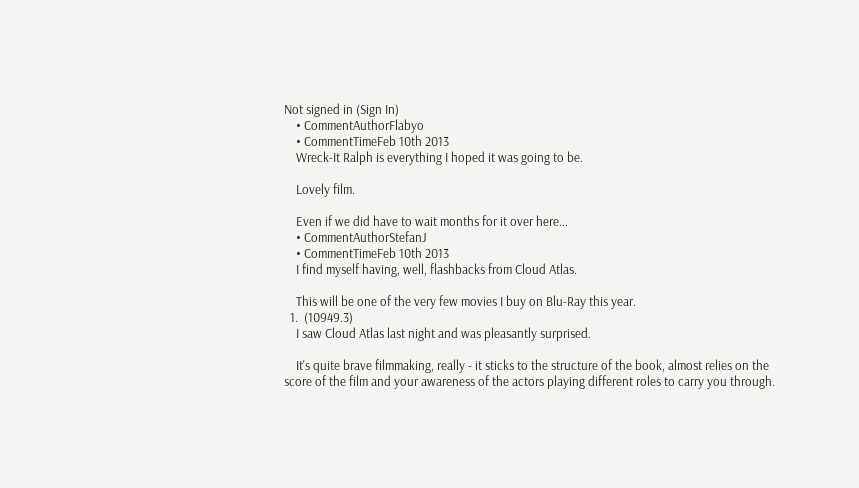Not signed in (Sign In)
    • CommentAuthorFlabyo
    • CommentTimeFeb 10th 2013
    Wreck-It Ralph is everything I hoped it was going to be.

    Lovely film.

    Even if we did have to wait months for it over here...
    • CommentAuthorStefanJ
    • CommentTimeFeb 10th 2013
    I find myself having, well, flashbacks from Cloud Atlas.

    This will be one of the very few movies I buy on Blu-Ray this year.
  1.  (10949.3)
    I saw Cloud Atlas last night and was pleasantly surprised.

    It's quite brave filmmaking, really - it sticks to the structure of the book, almost relies on the score of the film and your awareness of the actors playing different roles to carry you through.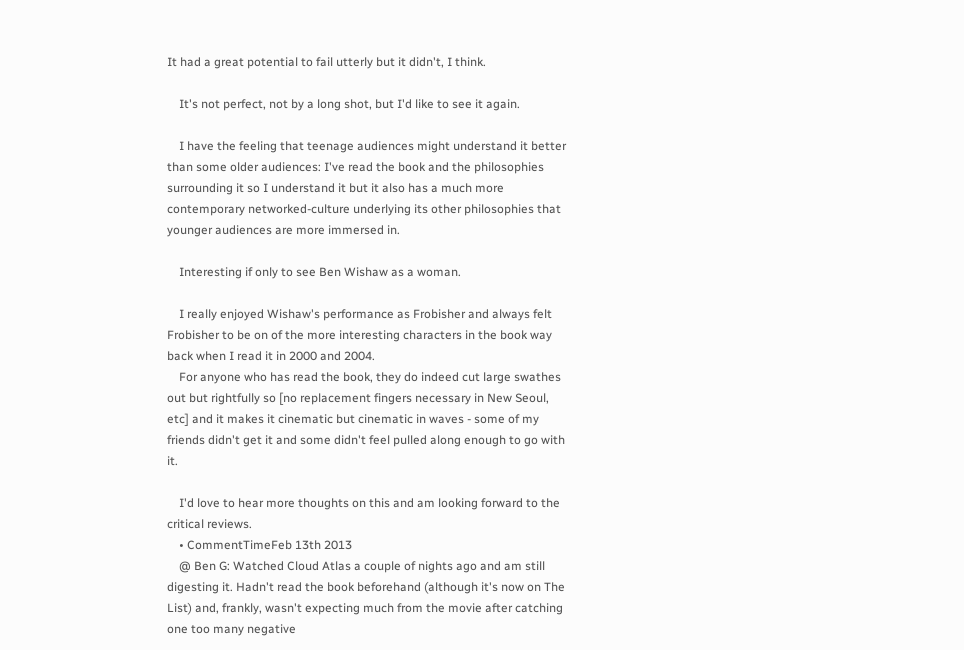It had a great potential to fail utterly but it didn't, I think.

    It's not perfect, not by a long shot, but I'd like to see it again.

    I have the feeling that teenage audiences might understand it better than some older audiences: I've read the book and the philosophies surrounding it so I understand it but it also has a much more contemporary networked-culture underlying its other philosophies that younger audiences are more immersed in.

    Interesting if only to see Ben Wishaw as a woman.

    I really enjoyed Wishaw's performance as Frobisher and always felt Frobisher to be on of the more interesting characters in the book way back when I read it in 2000 and 2004.
    For anyone who has read the book, they do indeed cut large swathes out but rightfully so [no replacement fingers necessary in New Seoul, etc] and it makes it cinematic but cinematic in waves - some of my friends didn't get it and some didn't feel pulled along enough to go with it.

    I'd love to hear more thoughts on this and am looking forward to the critical reviews.
    • CommentTimeFeb 13th 2013
    @ Ben G: Watched Cloud Atlas a couple of nights ago and am still digesting it. Hadn't read the book beforehand (although it's now on The List) and, frankly, wasn't expecting much from the movie after catching one too many negative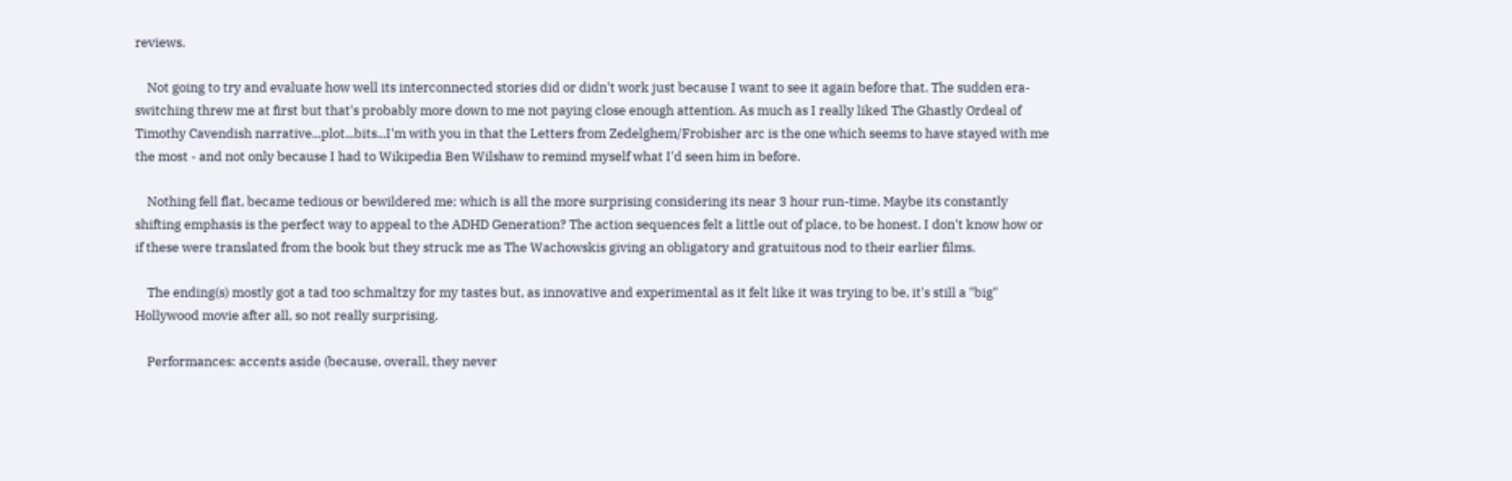reviews.

    Not going to try and evaluate how well its interconnected stories did or didn't work just because I want to see it again before that. The sudden era-switching threw me at first but that's probably more down to me not paying close enough attention. As much as I really liked The Ghastly Ordeal of Timothy Cavendish narrative...plot...bits...I'm with you in that the Letters from Zedelghem/Frobisher arc is the one which seems to have stayed with me the most - and not only because I had to Wikipedia Ben Wilshaw to remind myself what I'd seen him in before.

    Nothing fell flat, became tedious or bewildered me; which is all the more surprising considering its near 3 hour run-time. Maybe its constantly shifting emphasis is the perfect way to appeal to the ADHD Generation? The action sequences felt a little out of place, to be honest. I don't know how or if these were translated from the book but they struck me as The Wachowskis giving an obligatory and gratuitous nod to their earlier films.

    The ending(s) mostly got a tad too schmaltzy for my tastes but, as innovative and experimental as it felt like it was trying to be, it's still a "big" Hollywood movie after all, so not really surprising.

    Performances: accents aside (because, overall, they never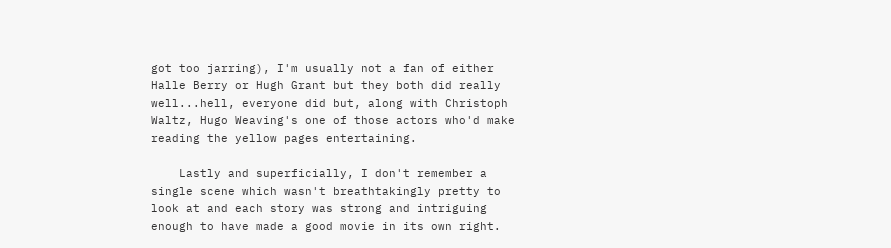got too jarring), I'm usually not a fan of either Halle Berry or Hugh Grant but they both did really well...hell, everyone did but, along with Christoph Waltz, Hugo Weaving's one of those actors who'd make reading the yellow pages entertaining.

    Lastly and superficially, I don't remember a single scene which wasn't breathtakingly pretty to look at and each story was strong and intriguing enough to have made a good movie in its own right.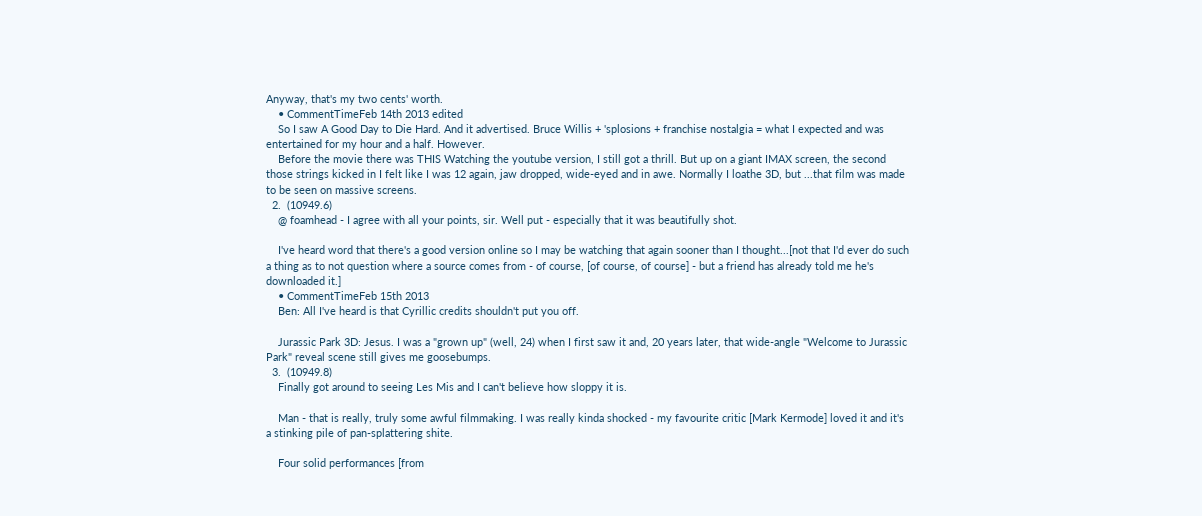Anyway, that's my two cents' worth.
    • CommentTimeFeb 14th 2013 edited
    So I saw A Good Day to Die Hard. And it advertised. Bruce Willis + 'splosions + franchise nostalgia = what I expected and was entertained for my hour and a half. However.
    Before the movie there was THIS Watching the youtube version, I still got a thrill. But up on a giant IMAX screen, the second those strings kicked in I felt like I was 12 again, jaw dropped, wide-eyed and in awe. Normally I loathe 3D, but ...that film was made to be seen on massive screens.
  2.  (10949.6)
    @ foamhead - I agree with all your points, sir. Well put - especially that it was beautifully shot.

    I've heard word that there's a good version online so I may be watching that again sooner than I thought...[not that I'd ever do such a thing as to not question where a source comes from - of course, [of course, of course] - but a friend has already told me he's downloaded it.]
    • CommentTimeFeb 15th 2013
    Ben: All I've heard is that Cyrillic credits shouldn't put you off.

    Jurassic Park 3D: Jesus. I was a "grown up" (well, 24) when I first saw it and, 20 years later, that wide-angle "Welcome to Jurassic Park" reveal scene still gives me goosebumps.
  3.  (10949.8)
    Finally got around to seeing Les Mis and I can't believe how sloppy it is.

    Man - that is really, truly some awful filmmaking. I was really kinda shocked - my favourite critic [Mark Kermode] loved it and it's a stinking pile of pan-splattering shite.

    Four solid performances [from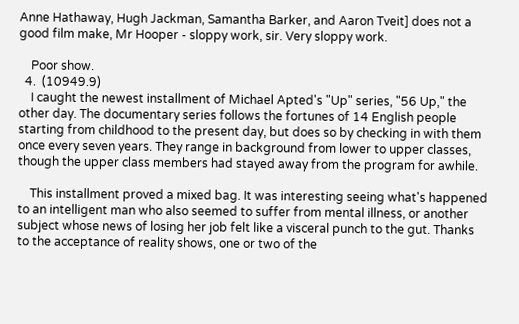Anne Hathaway, Hugh Jackman, Samantha Barker, and Aaron Tveit] does not a good film make, Mr Hooper - sloppy work, sir. Very sloppy work.

    Poor show.
  4.  (10949.9)
    I caught the newest installment of Michael Apted's "Up" series, "56 Up," the other day. The documentary series follows the fortunes of 14 English people starting from childhood to the present day, but does so by checking in with them once every seven years. They range in background from lower to upper classes, though the upper class members had stayed away from the program for awhile.

    This installment proved a mixed bag. It was interesting seeing what's happened to an intelligent man who also seemed to suffer from mental illness, or another subject whose news of losing her job felt like a visceral punch to the gut. Thanks to the acceptance of reality shows, one or two of the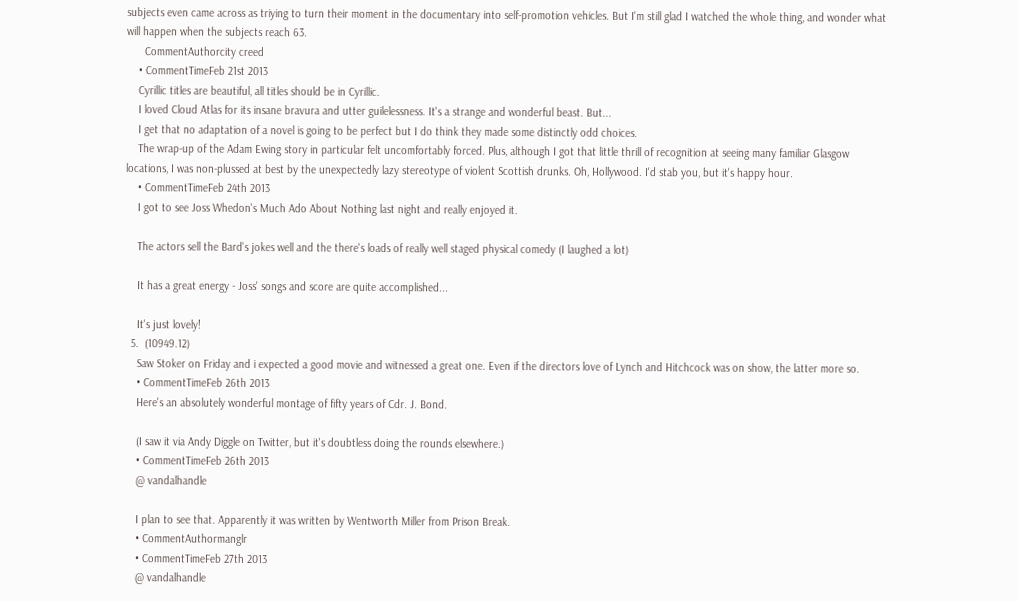subjects even came across as triying to turn their moment in the documentary into self-promotion vehicles. But I'm still glad I watched the whole thing, and wonder what will happen when the subjects reach 63.
      CommentAuthorcity creed
    • CommentTimeFeb 21st 2013
    Cyrillic titles are beautiful, all titles should be in Cyrillic.
    I loved Cloud Atlas for its insane bravura and utter guilelessness. It's a strange and wonderful beast. But...
    I get that no adaptation of a novel is going to be perfect but I do think they made some distinctly odd choices.
    The wrap-up of the Adam Ewing story in particular felt uncomfortably forced. Plus, although I got that little thrill of recognition at seeing many familiar Glasgow locations, I was non-plussed at best by the unexpectedly lazy stereotype of violent Scottish drunks. Oh, Hollywood. I'd stab you, but it's happy hour.
    • CommentTimeFeb 24th 2013
    I got to see Joss Whedon's Much Ado About Nothing last night and really enjoyed it.

    The actors sell the Bard's jokes well and the there's loads of really well staged physical comedy (I laughed a lot)

    It has a great energy - Joss' songs and score are quite accomplished...

    It's just lovely!
  5.  (10949.12)
    Saw Stoker on Friday and i expected a good movie and witnessed a great one. Even if the directors love of Lynch and Hitchcock was on show, the latter more so.
    • CommentTimeFeb 26th 2013
    Here's an absolutely wonderful montage of fifty years of Cdr. J. Bond.

    (I saw it via Andy Diggle on Twitter, but it's doubtless doing the rounds elsewhere.)
    • CommentTimeFeb 26th 2013
    @ vandalhandle

    I plan to see that. Apparently it was written by Wentworth Miller from Prison Break.
    • CommentAuthormanglr
    • CommentTimeFeb 27th 2013
    @ vandalhandle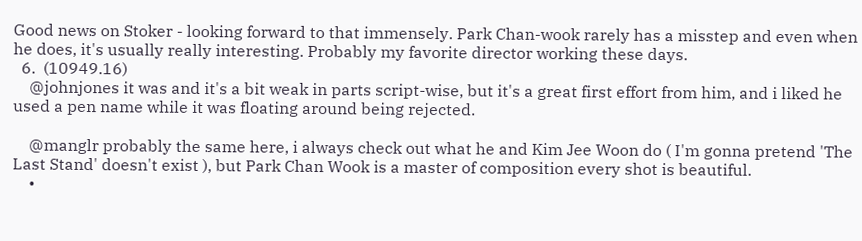Good news on Stoker - looking forward to that immensely. Park Chan-wook rarely has a misstep and even when he does, it's usually really interesting. Probably my favorite director working these days.
  6.  (10949.16)
    @johnjones it was and it's a bit weak in parts script-wise, but it's a great first effort from him, and i liked he used a pen name while it was floating around being rejected.

    @manglr probably the same here, i always check out what he and Kim Jee Woon do ( I'm gonna pretend 'The Last Stand' doesn't exist ), but Park Chan Wook is a master of composition every shot is beautiful.
    •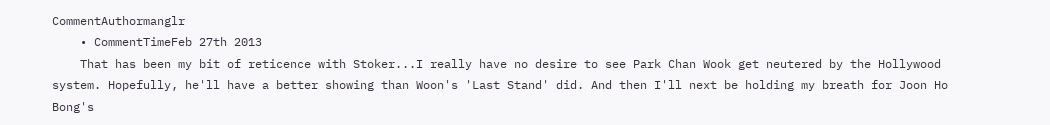CommentAuthormanglr
    • CommentTimeFeb 27th 2013
    That has been my bit of reticence with Stoker...I really have no desire to see Park Chan Wook get neutered by the Hollywood system. Hopefully, he'll have a better showing than Woon's 'Last Stand' did. And then I'll next be holding my breath for Joon Ho Bong's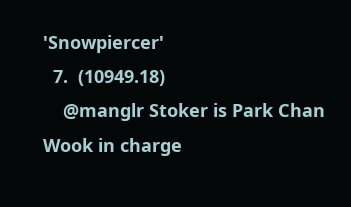'Snowpiercer'
  7.  (10949.18)
    @manglr Stoker is Park Chan Wook in charge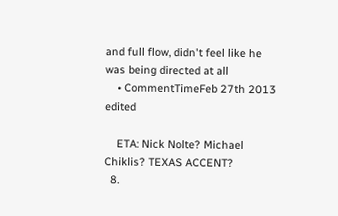and full flow, didn't feel like he was being directed at all
    • CommentTimeFeb 27th 2013 edited

    ETA: Nick Nolte? Michael Chiklis? TEXAS ACCENT?
  8.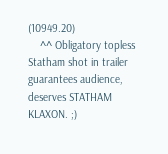(10949.20)
    ^^ Obligatory topless Statham shot in trailer guarantees audience, deserves STATHAM KLAXON. ;)